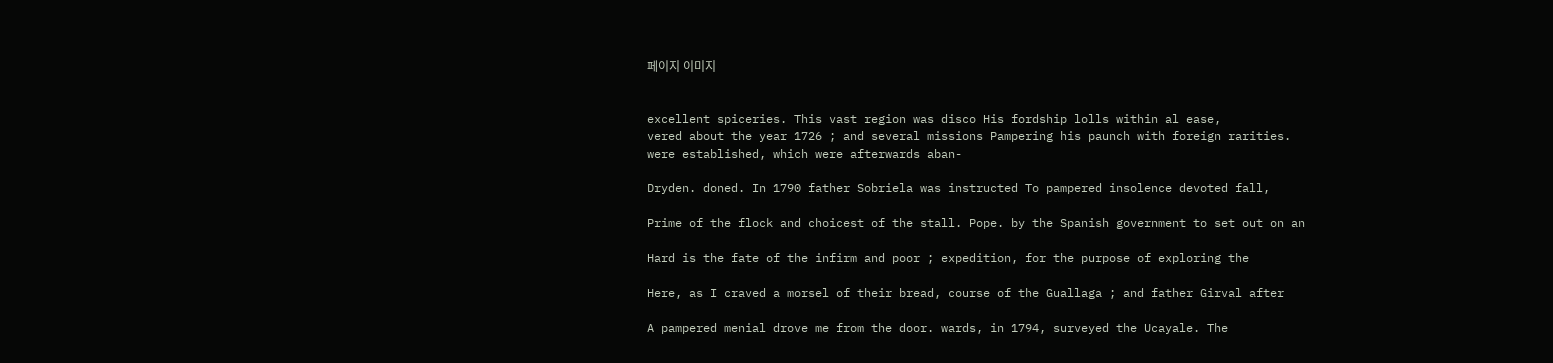페이지 이미지


excellent spiceries. This vast region was disco His fordship lolls within al ease,
vered about the year 1726 ; and several missions Pampering his paunch with foreign rarities.
were established, which were afterwards aban-

Dryden. doned. In 1790 father Sobriela was instructed To pampered insolence devoted fall,

Prime of the flock and choicest of the stall. Pope. by the Spanish government to set out on an

Hard is the fate of the infirm and poor ; expedition, for the purpose of exploring the

Here, as I craved a morsel of their bread, course of the Guallaga ; and father Girval after

A pampered menial drove me from the door. wards, in 1794, surveyed the Ucayale. The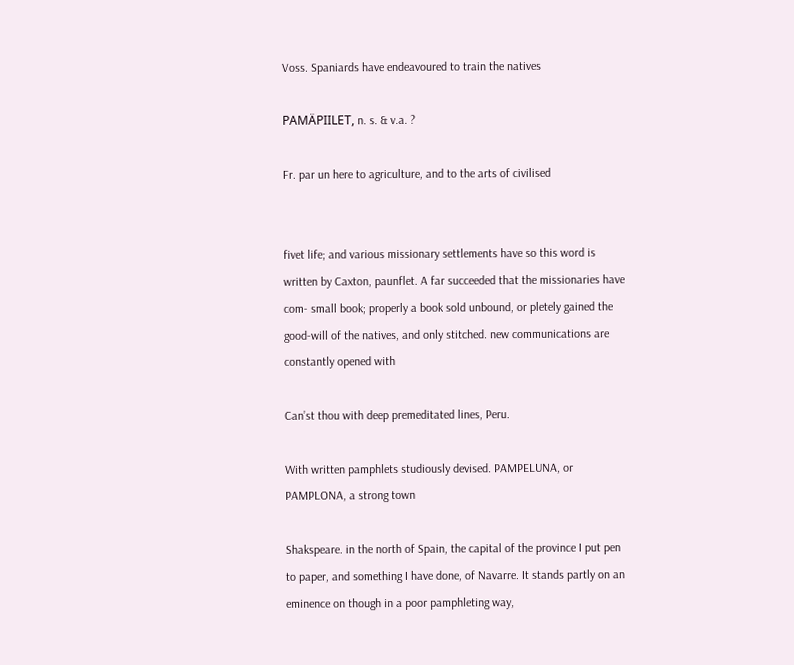Voss. Spaniards have endeavoured to train the natives

PAMÄPIILET, n. s. & v.a. ?

Fr. par un here to agriculture, and to the arts of civilised


fivet life; and various missionary settlements have so this word is written by Caxton, paunflet. A far succeeded that the missionaries have com- small book; properly a book sold unbound, or pletely gained the good-will of the natives, and only stitched. new communications are constantly opened with

Can’st thou with deep premeditated lines, Peru.

With written pamphlets studiously devised. PAMPELUNA, or PAMPLONA, a strong town

Shakspeare. in the north of Spain, the capital of the province I put pen to paper, and something I have done, of Navarre. It stands partly on an eminence on though in a poor pamphleting way,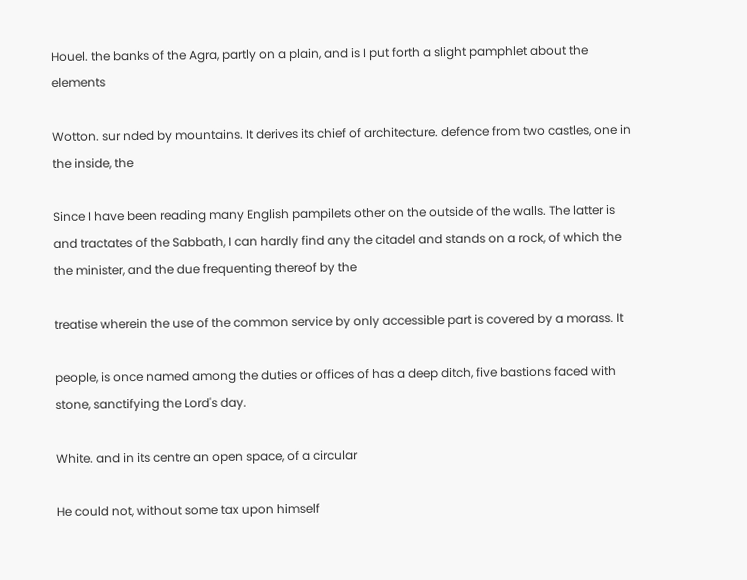Houel. the banks of the Agra, partly on a plain, and is I put forth a slight pamphlet about the elements

Wotton. sur nded by mountains. It derives its chief of architecture. defence from two castles, one in the inside, the

Since I have been reading many English pampilets other on the outside of the walls. The latter is and tractates of the Sabbath, I can hardly find any the citadel and stands on a rock, of which the the minister, and the due frequenting thereof by the

treatise wherein the use of the common service by only accessible part is covered by a morass. It

people, is once named among the duties or offices of has a deep ditch, five bastions faced with stone, sanctifying the Lord's day.

White. and in its centre an open space, of a circular

He could not, without some tax upon himself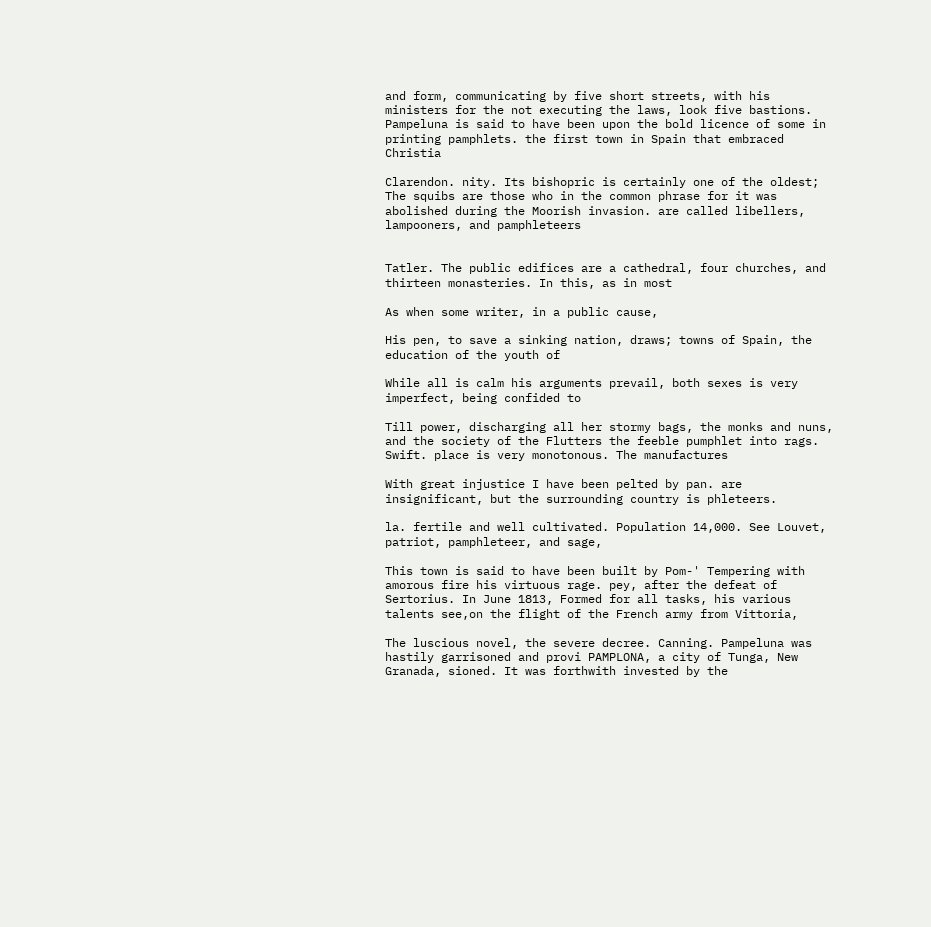and form, communicating by five short streets, with his ministers for the not executing the laws, look five bastions. Pampeluna is said to have been upon the bold licence of some in printing pamphlets. the first town in Spain that embraced Christia

Clarendon. nity. Its bishopric is certainly one of the oldest; The squibs are those who in the common phrase for it was abolished during the Moorish invasion. are called libellers, lampooners, and pamphleteers


Tatler. The public edifices are a cathedral, four churches, and thirteen monasteries. In this, as in most

As when some writer, in a public cause,

His pen, to save a sinking nation, draws; towns of Spain, the education of the youth of

While all is calm his arguments prevail, both sexes is very imperfect, being confided to

Till power, discharging all her stormy bags, the monks and nuns, and the society of the Flutters the feeble pumphlet into rags. Swift. place is very monotonous. The manufactures

With great injustice I have been pelted by pan. are insignificant, but the surrounding country is phleteers.

la. fertile and well cultivated. Population 14,000. See Louvet, patriot, pamphleteer, and sage,

This town is said to have been built by Pom-' Tempering with amorous fire his virtuous rage. pey, after the defeat of Sertorius. In June 1813, Formed for all tasks, his various talents see,on the flight of the French army from Vittoria,

The luscious novel, the severe decree. Canning. Pampeluna was hastily garrisoned and provi PAMPLONA, a city of Tunga, New Granada, sioned. It was forthwith invested by the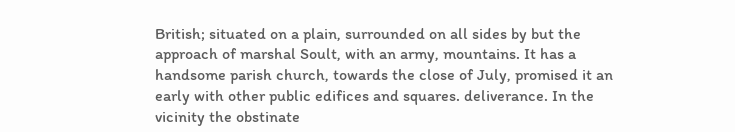British; situated on a plain, surrounded on all sides by but the approach of marshal Soult, with an army, mountains. It has a handsome parish church, towards the close of July, promised it an early with other public edifices and squares. deliverance. In the vicinity the obstinate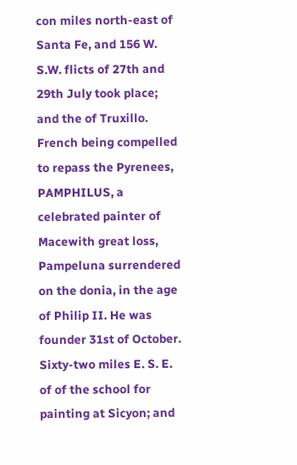con miles north-east of Santa Fe, and 156 W. S.W. flicts of 27th and 29th July took place; and the of Truxillo. French being compelled to repass the Pyrenees, PAMPHILUS, a celebrated painter of Macewith great loss, Pampeluna surrendered on the donia, in the age of Philip II. He was founder 31st of October. Sixty-two miles E. S. E. of of the school for painting at Sicyon; and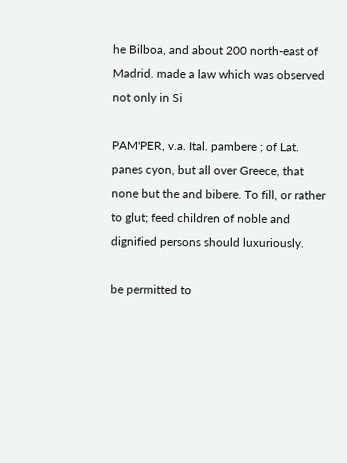he Bilboa, and about 200 north-east of Madrid. made a law which was observed not only in Si

PAM'PER, v.a. Ital. pambere ; of Lat. panes cyon, but all over Greece, that none but the and bibere. To fill, or rather to glut; feed children of noble and dignified persons should luxuriously.

be permitted to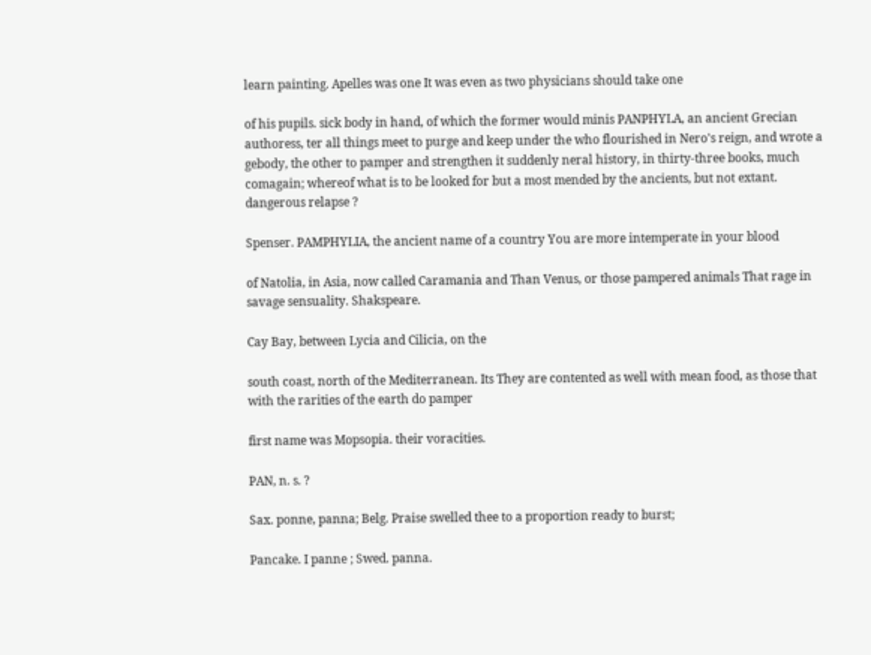learn painting. Apelles was one It was even as two physicians should take one

of his pupils. sick body in hand, of which the former would minis PANPHYLA, an ancient Grecian authoress, ter all things meet to purge and keep under the who flourished in Nero's reign, and wrote a gebody, the other to pamper and strengthen it suddenly neral history, in thirty-three books, much comagain; whereof what is to be looked for but a most mended by the ancients, but not extant. dangerous relapse ?

Spenser. PAMPHYLIA, the ancient name of a country You are more intemperate in your blood

of Natolia, in Asia, now called Caramania and Than Venus, or those pampered animals That rage in savage sensuality. Shakspeare.

Cay Bay, between Lycia and Cilicia, on the

south coast, north of the Mediterranean. Its They are contented as well with mean food, as those that with the rarities of the earth do pamper

first name was Mopsopia. their voracities.

PAN, n. s. ?

Sax. ponne, panna; Belg. Praise swelled thee to a proportion ready to burst;

Pancake. I panne ; Swed. panna.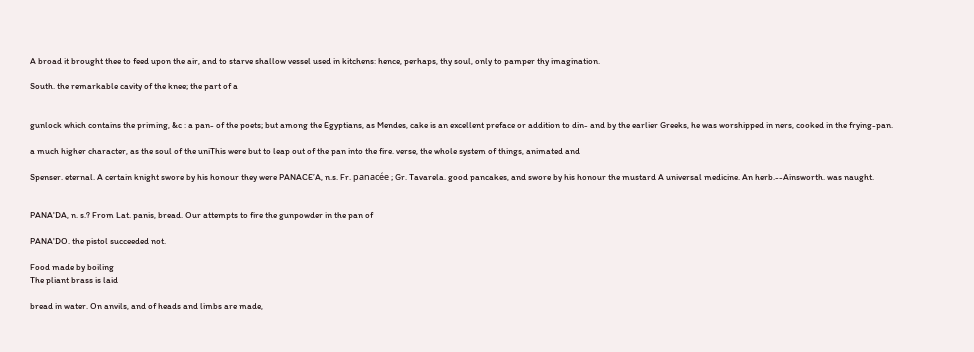A broad it brought thee to feed upon the air, and to starve shallow vessel used in kitchens: hence, perhaps, thy soul, only to pamper thy imagination.

South. the remarkable cavity of the knee; the part of a


gunlock which contains the priming, &c : a pan- of the poets; but among the Egyptians, as Mendes, cake is an excellent preface or addition to din- and by the earlier Greeks, he was worshipped in ners, cooked in the frying-pan.

a much higher character, as the soul of the uniThis were but to leap out of the pan into the fire. verse, the whole system of things, animated and

Spenser. eternal. A certain knight swore by his honour they were PANACE’A, n.s. Fr. panacée ; Gr. Tavarela. good pancakes, and swore by his honour the mustard A universal medicine. An herb.--Ainsworth. was naught.


PANA'DA, n. s.? From Lat. panis, bread. Our attempts to fire the gunpowder in the pan of

PANA'DO. the pistol succeeded not.

Food made by boiling
The pliant brass is laid

bread in water. On anvils, and of heads and limbs are made,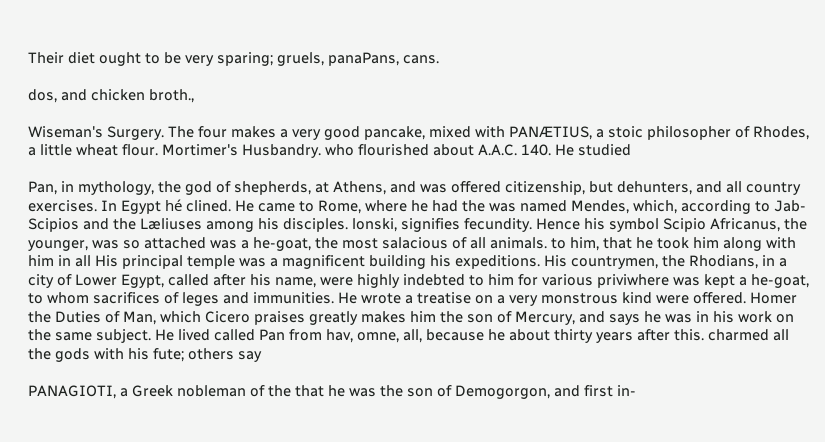Their diet ought to be very sparing; gruels, panaPans, cans.

dos, and chicken broth.,

Wiseman's Surgery. The four makes a very good pancake, mixed with PANÆTIUS, a stoic philosopher of Rhodes, a little wheat flour. Mortimer's Husbandry. who flourished about A.A.C. 140. He studied

Pan, in mythology, the god of shepherds, at Athens, and was offered citizenship, but dehunters, and all country exercises. In Egypt hé clined. He came to Rome, where he had the was named Mendes, which, according to Jab- Scipios and the Læliuses among his disciples. lonski, signifies fecundity. Hence his symbol Scipio Africanus, the younger, was so attached was a he-goat, the most salacious of all animals. to him, that he took him along with him in all His principal temple was a magnificent building his expeditions. His countrymen, the Rhodians, in a city of Lower Egypt, called after his name, were highly indebted to him for various priviwhere was kept a he-goat, to whom sacrifices of leges and immunities. He wrote a treatise on a very monstrous kind were offered. Homer the Duties of Man, which Cicero praises greatly makes him the son of Mercury, and says he was in his work on the same subject. He lived called Pan from hav, omne, all, because he about thirty years after this. charmed all the gods with his fute; others say

PANAGIOTI, a Greek nobleman of the that he was the son of Demogorgon, and first in-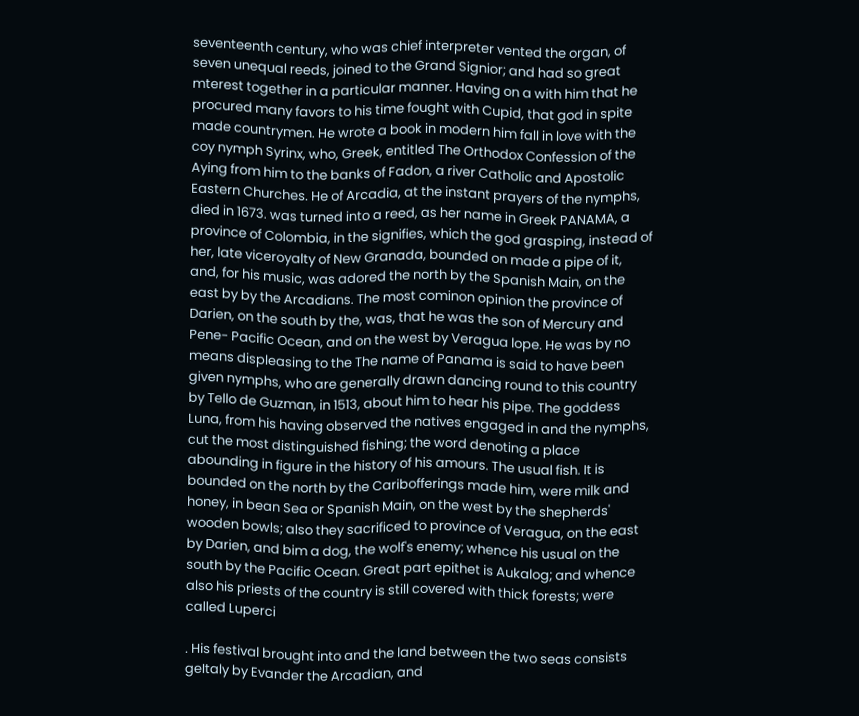seventeenth century, who was chief interpreter vented the organ, of seven unequal reeds, joined to the Grand Signior; and had so great mterest together in a particular manner. Having on a with him that he procured many favors to his time fought with Cupid, that god in spite made countrymen. He wrote a book in modern him fall in love with the coy nymph Syrinx, who, Greek, entitled The Orthodox Confession of the Aying from him to the banks of Fadon, a river Catholic and Apostolic Eastern Churches. He of Arcadia, at the instant prayers of the nymphs, died in 1673. was turned into a reed, as her name in Greek PANAMA, a province of Colombia, in the signifies, which the god grasping, instead of her, late viceroyalty of New Granada, bounded on made a pipe of it, and, for his music, was adored the north by the Spanish Main, on the east by by the Arcadians. The most cominon opinion the province of Darien, on the south by the, was, that he was the son of Mercury and Pene- Pacific Ocean, and on the west by Veragua lope. He was by no means displeasing to the The name of Panama is said to have been given nymphs, who are generally drawn dancing round to this country by Tello de Guzman, in 1513, about him to hear his pipe. The goddess Luna, from his having observed the natives engaged in and the nymphs, cut the most distinguished fishing; the word denoting a place abounding in figure in the history of his amours. The usual fish. It is bounded on the north by the Caribofferings made him, were milk and honey, in bean Sea or Spanish Main, on the west by the shepherds' wooden bowls; also they sacrificed to province of Veragua, on the east by Darien, and bim a dog, the wolf's enemy; whence his usual on the south by the Pacific Ocean. Great part epithet is Aukalog; and whence also his priests of the country is still covered with thick forests; were called Luperci

. His festival brought into and the land between the two seas consists geItaly by Evander the Arcadian, and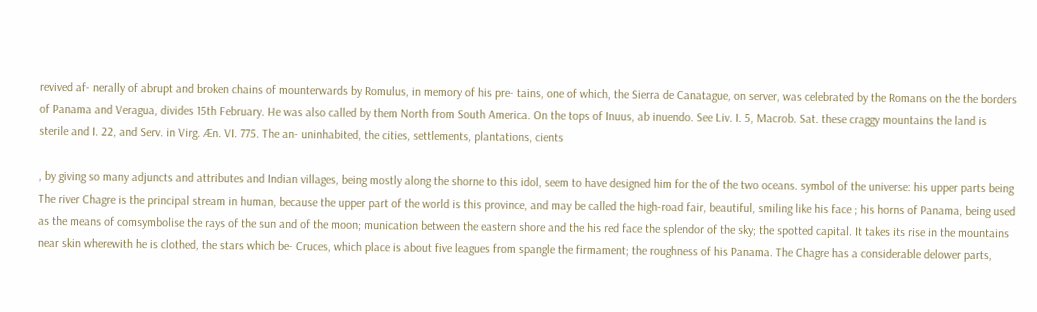revived af- nerally of abrupt and broken chains of mounterwards by Romulus, in memory of his pre- tains, one of which, the Sierra de Canatague, on server, was celebrated by the Romans on the the borders of Panama and Veragua, divides 15th February. He was also called by them North from South America. On the tops of Inuus, ab inuendo. See Liv. I. 5, Macrob. Sat. these craggy mountains the land is sterile and I. 22, and Serv. in Virg. Æn. VI. 775. The an- uninhabited, the cities, settlements, plantations, cients

, by giving so many adjuncts and attributes and Indian villages, being mostly along the shorne to this idol, seem to have designed him for the of the two oceans. symbol of the universe: his upper parts being The river Chagre is the principal stream in human, because the upper part of the world is this province, and may be called the high-road fair, beautiful, smiling like his face ; his horns of Panama, being used as the means of comsymbolise the rays of the sun and of the moon; munication between the eastern shore and the his red face the splendor of the sky; the spotted capital. It takes its rise in the mountains near skin wherewith he is clothed, the stars which be- Cruces, which place is about five leagues from spangle the firmament; the roughness of his Panama. The Chagre has a considerable delower parts,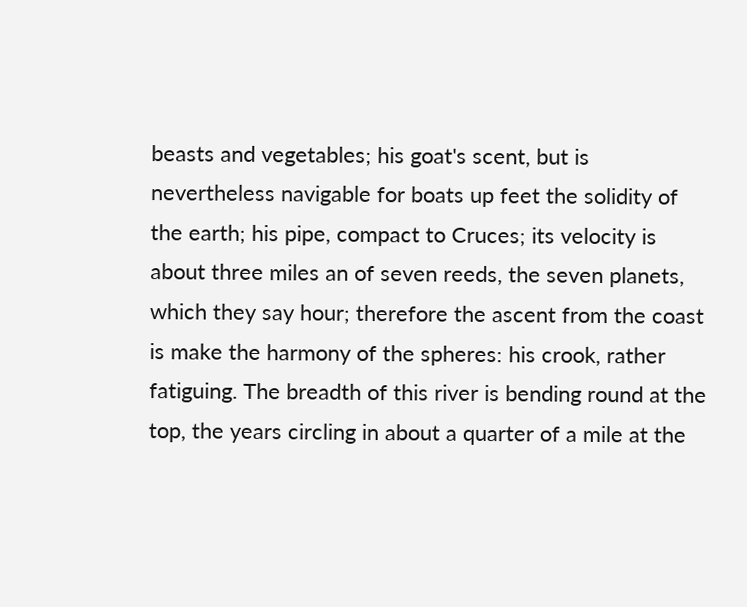beasts and vegetables; his goat's scent, but is nevertheless navigable for boats up feet the solidity of the earth; his pipe, compact to Cruces; its velocity is about three miles an of seven reeds, the seven planets, which they say hour; therefore the ascent from the coast is make the harmony of the spheres: his crook, rather fatiguing. The breadth of this river is bending round at the top, the years circling in about a quarter of a mile at the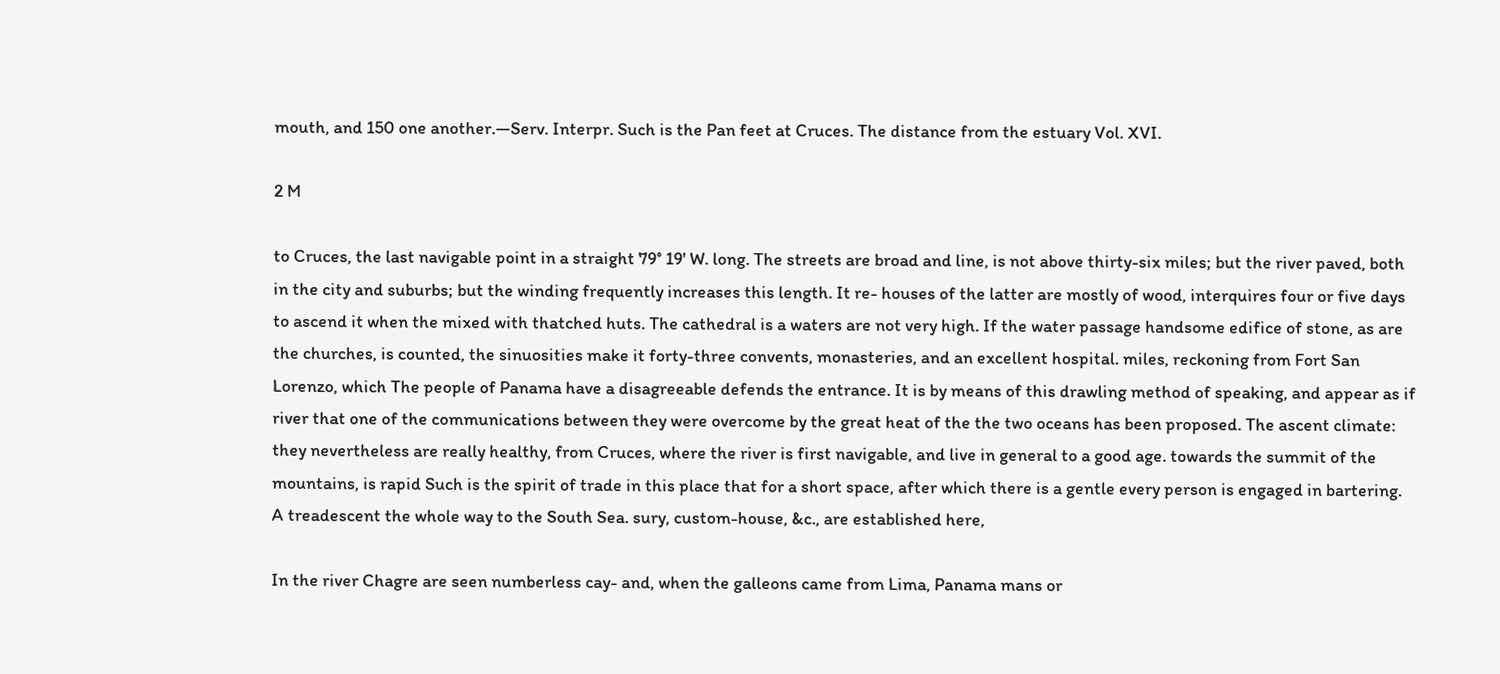mouth, and 150 one another.—Serv. Interpr. Such is the Pan feet at Cruces. The distance from the estuary Vol. XVI.

2 M

to Cruces, the last navigable point in a straight 79° 19' W. long. The streets are broad and line, is not above thirty-six miles; but the river paved, both in the city and suburbs; but the winding frequently increases this length. It re- houses of the latter are mostly of wood, interquires four or five days to ascend it when the mixed with thatched huts. The cathedral is a waters are not very high. If the water passage handsome edifice of stone, as are the churches, is counted, the sinuosities make it forty-three convents, monasteries, and an excellent hospital. miles, reckoning from Fort San Lorenzo, which The people of Panama have a disagreeable defends the entrance. It is by means of this drawling method of speaking, and appear as if river that one of the communications between they were overcome by the great heat of the the two oceans has been proposed. The ascent climate: they nevertheless are really healthy, from Cruces, where the river is first navigable, and live in general to a good age. towards the summit of the mountains, is rapid Such is the spirit of trade in this place that for a short space, after which there is a gentle every person is engaged in bartering. A treadescent the whole way to the South Sea. sury, custom-house, &c., are established here,

In the river Chagre are seen numberless cay- and, when the galleons came from Lima, Panama mans or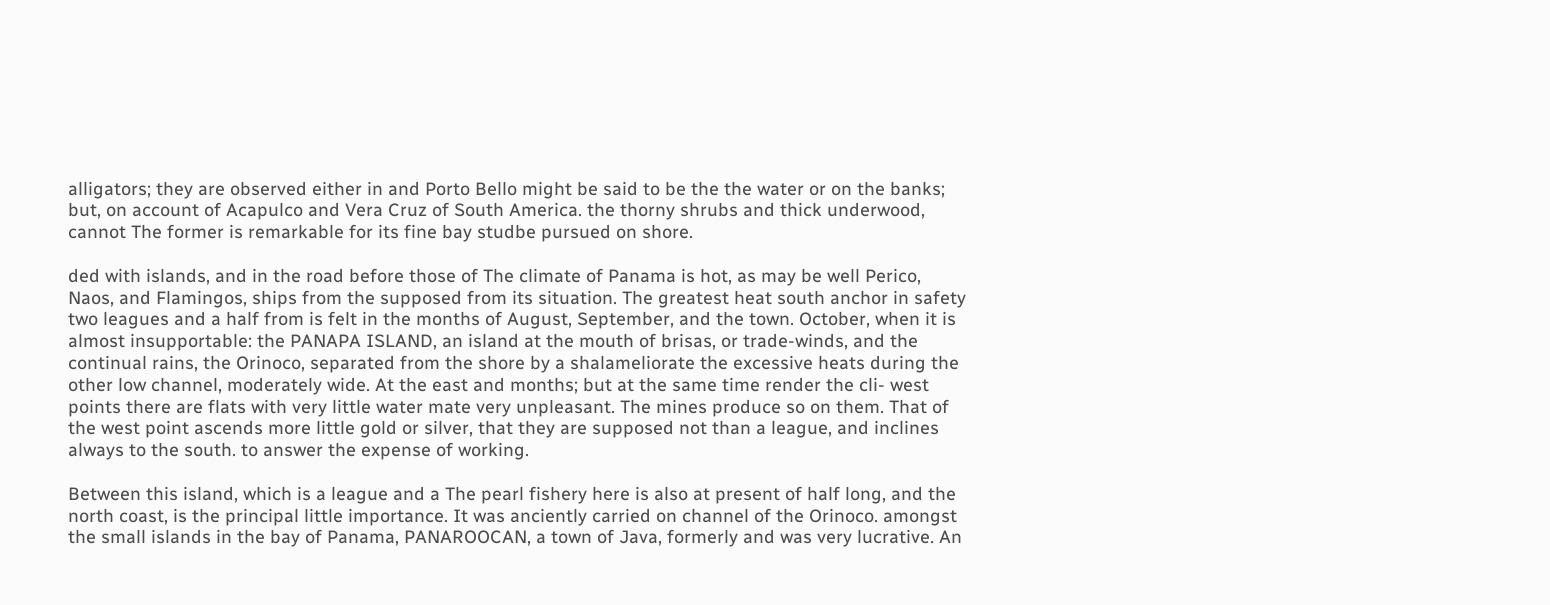alligators; they are observed either in and Porto Bello might be said to be the the water or on the banks; but, on account of Acapulco and Vera Cruz of South America. the thorny shrubs and thick underwood, cannot The former is remarkable for its fine bay studbe pursued on shore.

ded with islands, and in the road before those of The climate of Panama is hot, as may be well Perico, Naos, and Flamingos, ships from the supposed from its situation. The greatest heat south anchor in safety two leagues and a half from is felt in the months of August, September, and the town. October, when it is almost insupportable: the PANAPA ISLAND, an island at the mouth of brisas, or trade-winds, and the continual rains, the Orinoco, separated from the shore by a shalameliorate the excessive heats during the other low channel, moderately wide. At the east and months; but at the same time render the cli- west points there are flats with very little water mate very unpleasant. The mines produce so on them. That of the west point ascends more little gold or silver, that they are supposed not than a league, and inclines always to the south. to answer the expense of working.

Between this island, which is a league and a The pearl fishery here is also at present of half long, and the north coast, is the principal little importance. It was anciently carried on channel of the Orinoco. amongst the small islands in the bay of Panama, PANAROOCAN, a town of Java, formerly and was very lucrative. An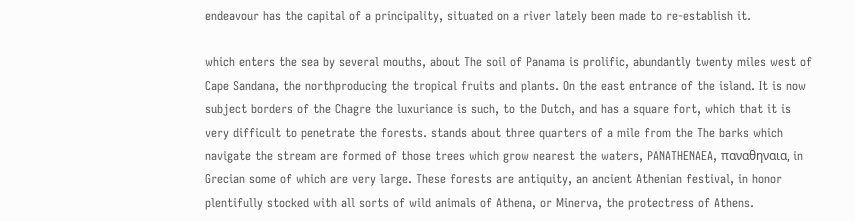endeavour has the capital of a principality, situated on a river lately been made to re-establish it.

which enters the sea by several mouths, about The soil of Panama is prolific, abundantly twenty miles west of Cape Sandana, the northproducing the tropical fruits and plants. On the east entrance of the island. It is now subject borders of the Chagre the luxuriance is such, to the Dutch, and has a square fort, which that it is very difficult to penetrate the forests. stands about three quarters of a mile from the The barks which navigate the stream are formed of those trees which grow nearest the waters, PANATHENAEA, παναθηναια, in Grecian some of which are very large. These forests are antiquity, an ancient Athenian festival, in honor plentifully stocked with all sorts of wild animals of Athena, or Minerva, the protectress of Athens.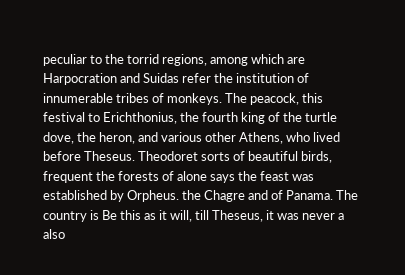peculiar to the torrid regions, among which are Harpocration and Suidas refer the institution of innumerable tribes of monkeys. The peacock, this festival to Erichthonius, the fourth king of the turtle dove, the heron, and various other Athens, who lived before Theseus. Theodoret sorts of beautiful birds, frequent the forests of alone says the feast was established by Orpheus. the Chagre and of Panama. The country is Be this as it will, till Theseus, it was never a also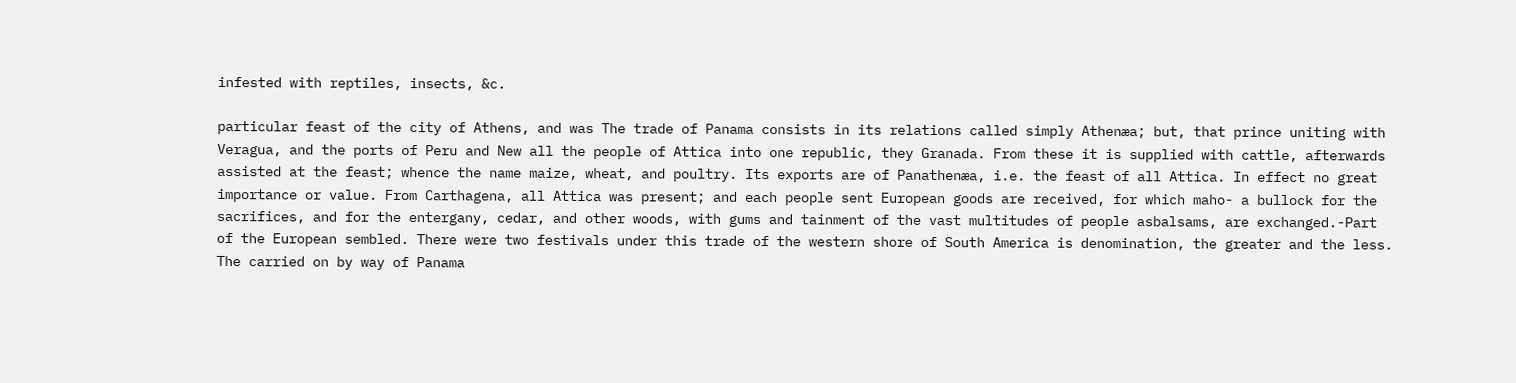infested with reptiles, insects, &c.

particular feast of the city of Athens, and was The trade of Panama consists in its relations called simply Athenæa; but, that prince uniting with Veragua, and the ports of Peru and New all the people of Attica into one republic, they Granada. From these it is supplied with cattle, afterwards assisted at the feast; whence the name maize, wheat, and poultry. Its exports are of Panathenæa, i.e. the feast of all Attica. In effect no great importance or value. From Carthagena, all Attica was present; and each people sent European goods are received, for which maho- a bullock for the sacrifices, and for the entergany, cedar, and other woods, with gums and tainment of the vast multitudes of people asbalsams, are exchanged.-Part of the European sembled. There were two festivals under this trade of the western shore of South America is denomination, the greater and the less. The carried on by way of Panama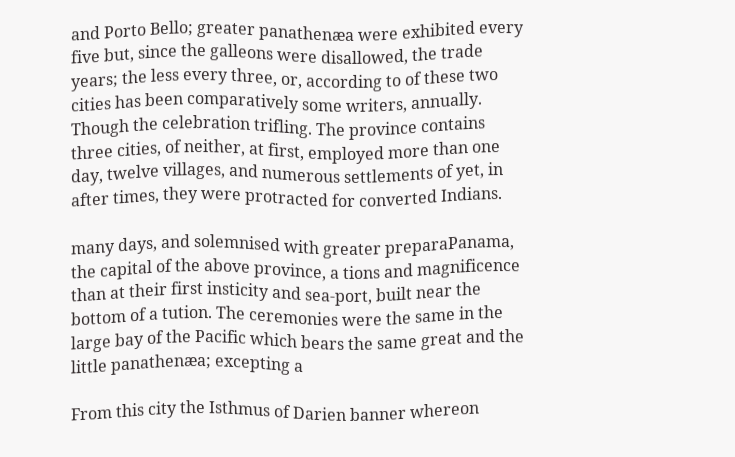and Porto Bello; greater panathenæa were exhibited every five but, since the galleons were disallowed, the trade years; the less every three, or, according to of these two cities has been comparatively some writers, annually. Though the celebration trifling. The province contains three cities, of neither, at first, employed more than one day, twelve villages, and numerous settlements of yet, in after times, they were protracted for converted Indians.

many days, and solemnised with greater preparaPanama, the capital of the above province, a tions and magnificence than at their first insticity and sea-port, built near the bottom of a tution. The ceremonies were the same in the large bay of the Pacific which bears the same great and the little panathenæa; excepting a

From this city the Isthmus of Darien banner whereon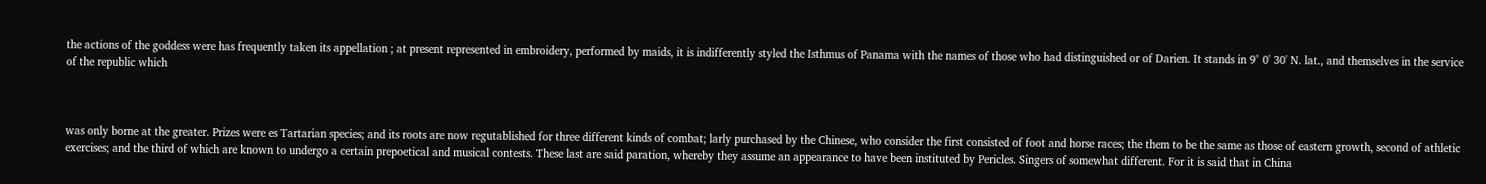the actions of the goddess were has frequently taken its appellation ; at present represented in embroidery, performed by maids, it is indifferently styled the Isthmus of Panama with the names of those who had distinguished or of Darien. It stands in 9° 0' 30' N. lat., and themselves in the service of the republic which



was only borne at the greater. Prizes were es Tartarian species; and its roots are now regutablished for three different kinds of combat; larly purchased by the Chinese, who consider the first consisted of foot and horse races; the them to be the same as those of eastern growth, second of athletic exercises; and the third of which are known to undergo a certain prepoetical and musical contests. These last are said paration, whereby they assume an appearance to have been instituted by Pericles. Singers of somewhat different. For it is said that in China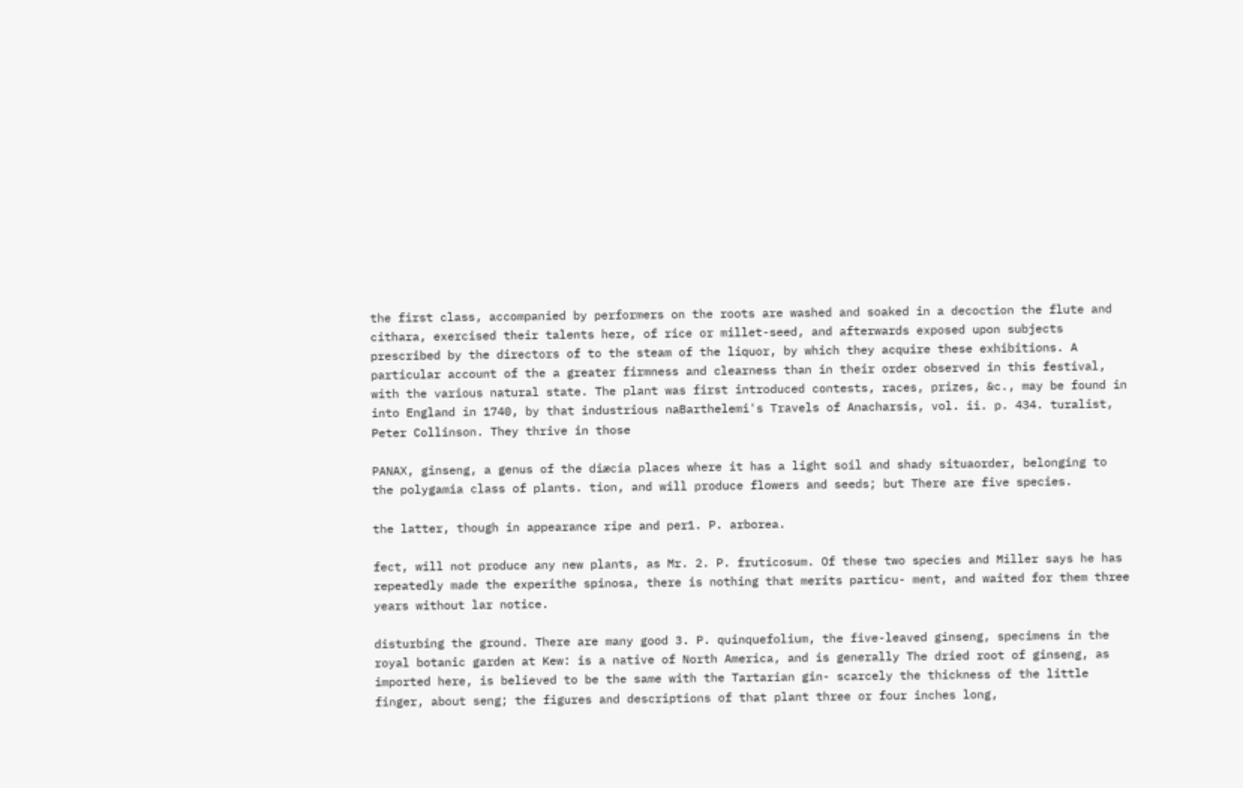the first class, accompanied by performers on the roots are washed and soaked in a decoction the flute and cithara, exercised their talents here, of rice or millet-seed, and afterwards exposed upon subjects prescribed by the directors of to the steam of the liquor, by which they acquire these exhibitions. A particular account of the a greater firmness and clearness than in their order observed in this festival, with the various natural state. The plant was first introduced contests, races, prizes, &c., may be found in into England in 1740, by that industrious naBarthelemi's Travels of Anacharsis, vol. ii. p. 434. turalist, Peter Collinson. They thrive in those

PANAX, ginseng, a genus of the diæcia places where it has a light soil and shady situaorder, belonging to the polygamia class of plants. tion, and will produce flowers and seeds; but There are five species.

the latter, though in appearance ripe and per1. P. arborea.

fect, will not produce any new plants, as Mr. 2. P. fruticosum. Of these two species and Miller says he has repeatedly made the experithe spinosa, there is nothing that merits particu- ment, and waited for them three years without lar notice.

disturbing the ground. There are many good 3. P. quinquefolium, the five-leaved ginseng, specimens in the royal botanic garden at Kew: is a native of North America, and is generally The dried root of ginseng, as imported here, is believed to be the same with the Tartarian gin- scarcely the thickness of the little finger, about seng; the figures and descriptions of that plant three or four inches long,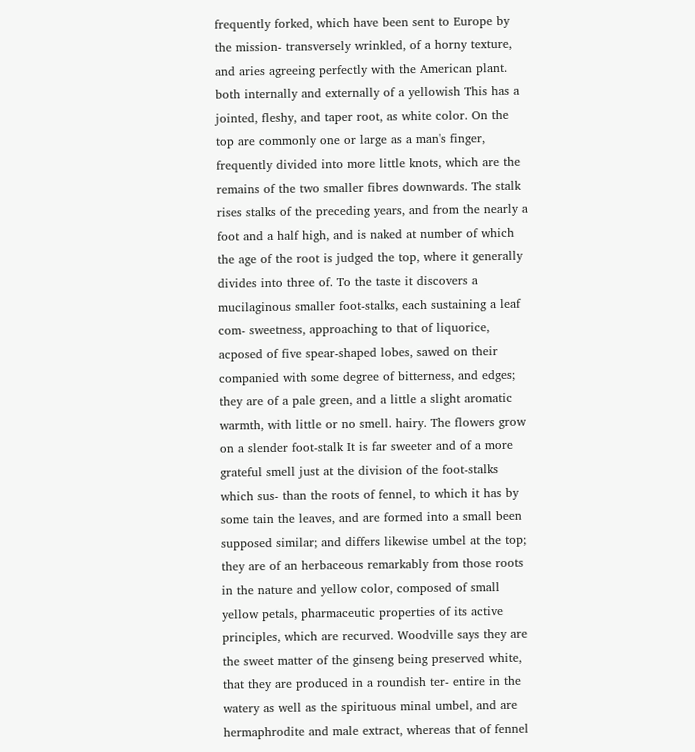frequently forked, which have been sent to Europe by the mission- transversely wrinkled, of a horny texture, and aries agreeing perfectly with the American plant. both internally and externally of a yellowish This has a jointed, fleshy, and taper root, as white color. On the top are commonly one or large as a man's finger, frequently divided into more little knots, which are the remains of the two smaller fibres downwards. The stalk rises stalks of the preceding years, and from the nearly a foot and a half high, and is naked at number of which the age of the root is judged the top, where it generally divides into three of. To the taste it discovers a mucilaginous smaller foot-stalks, each sustaining a leaf com- sweetness, approaching to that of liquorice, acposed of five spear-shaped lobes, sawed on their companied with some degree of bitterness, and edges; they are of a pale green, and a little a slight aromatic warmth, with little or no smell. hairy. The flowers grow on a slender foot-stalk It is far sweeter and of a more grateful smell just at the division of the foot-stalks which sus- than the roots of fennel, to which it has by some tain the leaves, and are formed into a small been supposed similar; and differs likewise umbel at the top; they are of an herbaceous remarkably from those roots in the nature and yellow color, composed of small yellow petals, pharmaceutic properties of its active principles, which are recurved. Woodville says they are the sweet matter of the ginseng being preserved white, that they are produced in a roundish ter- entire in the watery as well as the spirituous minal umbel, and are hermaphrodite and male extract, whereas that of fennel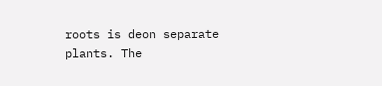roots is deon separate plants. The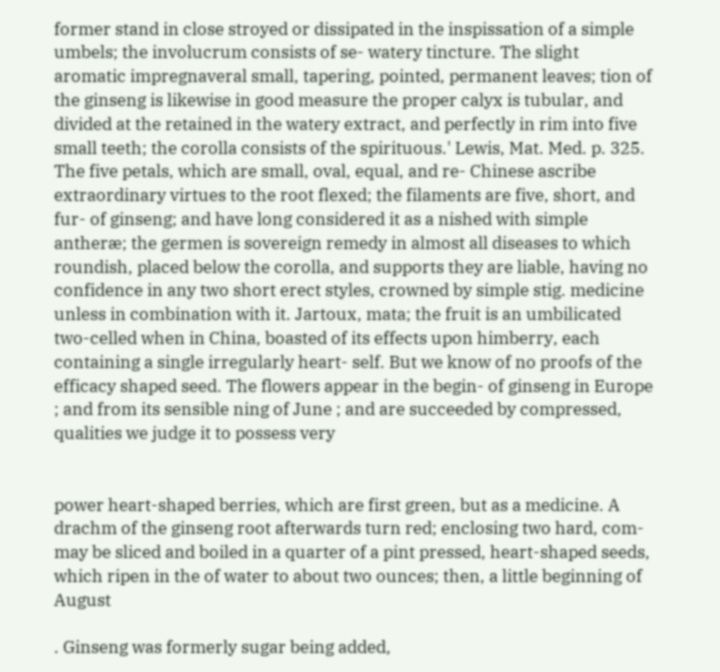former stand in close stroyed or dissipated in the inspissation of a simple umbels; the involucrum consists of se- watery tincture. The slight aromatic impregnaveral small, tapering, pointed, permanent leaves; tion of the ginseng is likewise in good measure the proper calyx is tubular, and divided at the retained in the watery extract, and perfectly in rim into five small teeth; the corolla consists of the spirituous.' Lewis, Mat. Med. p. 325. The five petals, which are small, oval, equal, and re- Chinese ascribe extraordinary virtues to the root flexed; the filaments are five, short, and fur- of ginseng; and have long considered it as a nished with simple antheræ; the germen is sovereign remedy in almost all diseases to which roundish, placed below the corolla, and supports they are liable, having no confidence in any two short erect styles, crowned by simple stig. medicine unless in combination with it. Jartoux, mata; the fruit is an umbilicated two-celled when in China, boasted of its effects upon himberry, each containing a single irregularly heart- self. But we know of no proofs of the efficacy shaped seed. The flowers appear in the begin- of ginseng in Europe ; and from its sensible ning of June ; and are succeeded by compressed, qualities we judge it to possess very


power heart-shaped berries, which are first green, but as a medicine. A drachm of the ginseng root afterwards turn red; enclosing two hard, com- may be sliced and boiled in a quarter of a pint pressed, heart-shaped seeds, which ripen in the of water to about two ounces; then, a little beginning of August

. Ginseng was formerly sugar being added,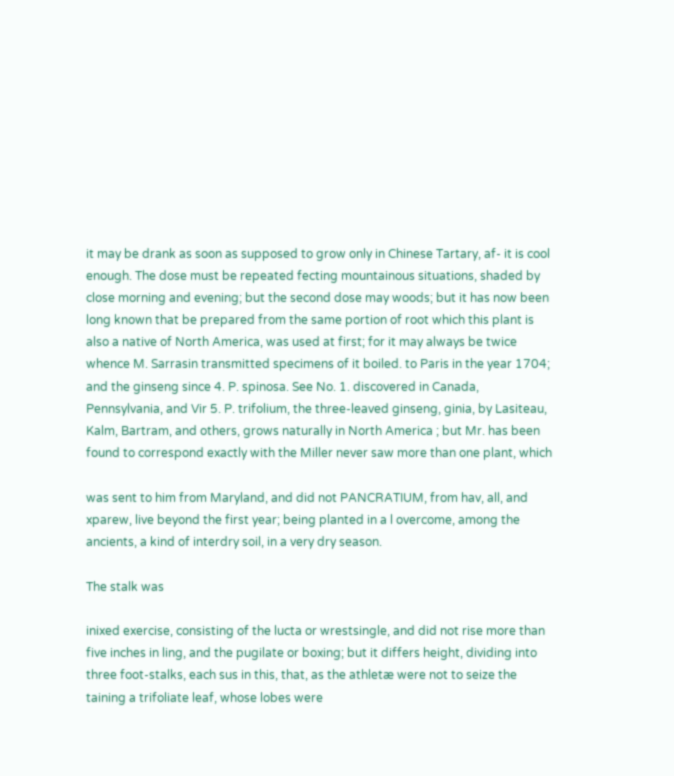it may be drank as soon as supposed to grow only in Chinese Tartary, af- it is cool enough. The dose must be repeated fecting mountainous situations, shaded by close morning and evening; but the second dose may woods; but it has now been long known that be prepared from the same portion of root which this plant is also a native of North America, was used at first; for it may always be twice whence M. Sarrasin transmitted specimens of it boiled. to Paris in the year 1704; and the ginseng since 4. P. spinosa. See No. 1. discovered in Canada, Pennsylvania, and Vir 5. P. trifolium, the three-leaved ginseng, ginia, by Lasiteau, Kalm, Bartram, and others, grows naturally in North America ; but Mr. has been found to correspond exactly with the Miller never saw more than one plant, which

was sent to him from Maryland, and did not PANCRATIUM, from hav, all, and xparew, live beyond the first year; being planted in a l overcome, among the ancients, a kind of interdry soil, in a very dry season.

The stalk was

inixed exercise, consisting of the lucta or wrestsingle, and did not rise more than five inches in ling, and the pugilate or boxing; but it differs height, dividing into three foot-stalks, each sus in this, that, as the athletæ were not to seize the taining a trifoliate leaf, whose lobes were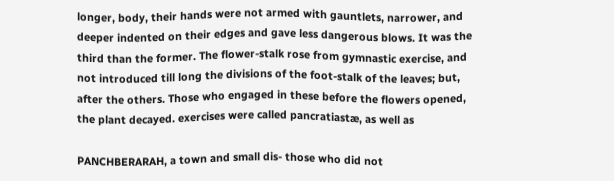longer, body, their hands were not armed with gauntlets, narrower, and deeper indented on their edges and gave less dangerous blows. It was the third than the former. The flower-stalk rose from gymnastic exercise, and not introduced till long the divisions of the foot-stalk of the leaves; but, after the others. Those who engaged in these before the flowers opened, the plant decayed. exercises were called pancratiastæ, as well as

PANCHBERARAH, a town and small dis- those who did not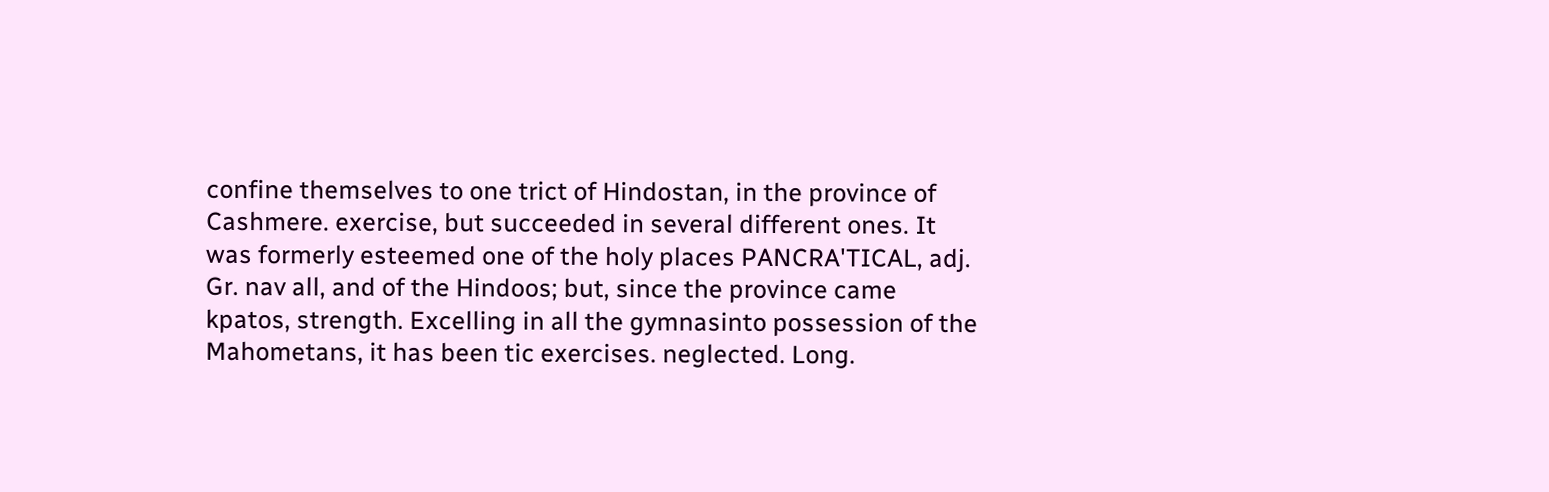confine themselves to one trict of Hindostan, in the province of Cashmere. exercise, but succeeded in several different ones. It was formerly esteemed one of the holy places PANCRA'TICAL, adj. Gr. nav all, and of the Hindoos; but, since the province came kpatos, strength. Excelling in all the gymnasinto possession of the Mahometans, it has been tic exercises. neglected. Long.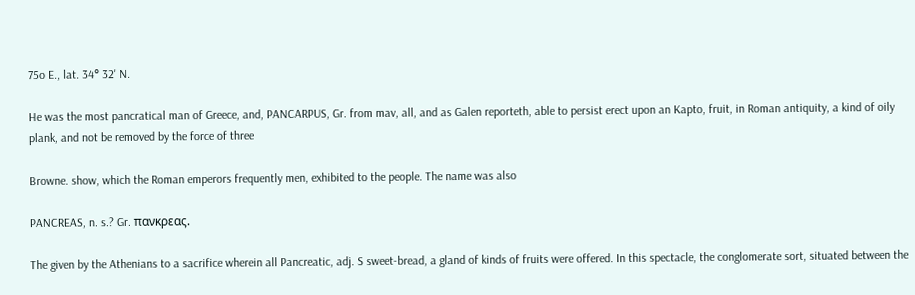75o E., lat. 34° 32' N.

He was the most pancratical man of Greece, and, PANCARPUS, Gr. from mav, all, and as Galen reporteth, able to persist erect upon an Kapto, fruit, in Roman antiquity, a kind of oily plank, and not be removed by the force of three

Browne. show, which the Roman emperors frequently men, exhibited to the people. The name was also

PANCREAS, n. s.? Gr. πανκρεας.

The given by the Athenians to a sacrifice wherein all Pancreatic, adj. S sweet-bread, a gland of kinds of fruits were offered. In this spectacle, the conglomerate sort, situated between the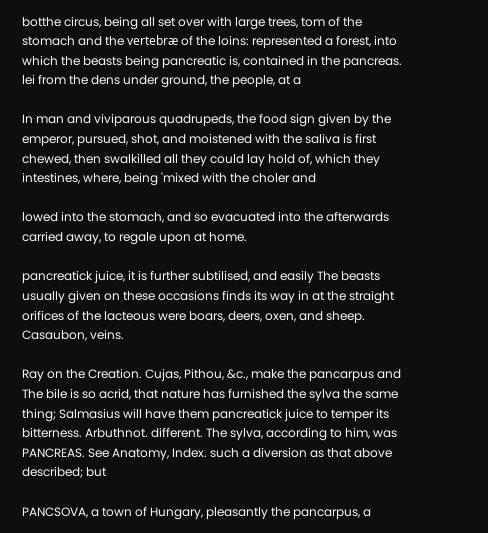botthe circus, being all set over with large trees, tom of the stomach and the vertebræ of the loins: represented a forest, into which the beasts being pancreatic is, contained in the pancreas. lei from the dens under ground, the people, at a

In man and viviparous quadrupeds, the food sign given by the emperor, pursued, shot, and moistened with the saliva is first chewed, then swalkilled all they could lay hold of, which they intestines, where, being 'mixed with the choler and

lowed into the stomach, and so evacuated into the afterwards carried away, to regale upon at home.

pancreatick juice, it is further subtilised, and easily The beasts usually given on these occasions finds its way in at the straight orifices of the lacteous were boars, deers, oxen, and sheep. Casaubon, veins.

Ray on the Creation. Cujas, Pithou, &c., make the pancarpus and The bile is so acrid, that nature has furnished the sylva the same thing; Salmasius will have them pancreatick juice to temper its bitterness. Arbuthnot. different. The sylva, according to him, was PANCREAS. See Anatomy, Index. such a diversion as that above described; but

PANCSOVA, a town of Hungary, pleasantly the pancarpus, a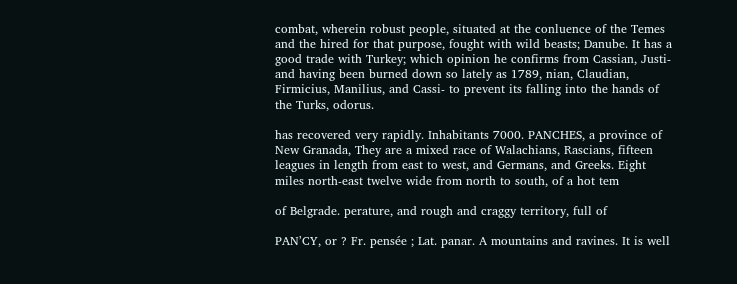combat, wherein robust people, situated at the conluence of the Temes and the hired for that purpose, fought with wild beasts; Danube. It has a good trade with Turkey; which opinion he confirms from Cassian, Justi- and having been burned down so lately as 1789, nian, Claudian, Firmicius, Manilius, and Cassi- to prevent its falling into the hands of the Turks, odorus.

has recovered very rapidly. Inhabitants 7000. PANCHES, a province of New Granada, They are a mixed race of Walachians, Rascians, fifteen leagues in length from east to west, and Germans, and Greeks. Eight miles north-east twelve wide from north to south, of a hot tem

of Belgrade. perature, and rough and craggy territory, full of

PANʼCY, or ? Fr. pensée ; Lat. panar. A mountains and ravines. It is well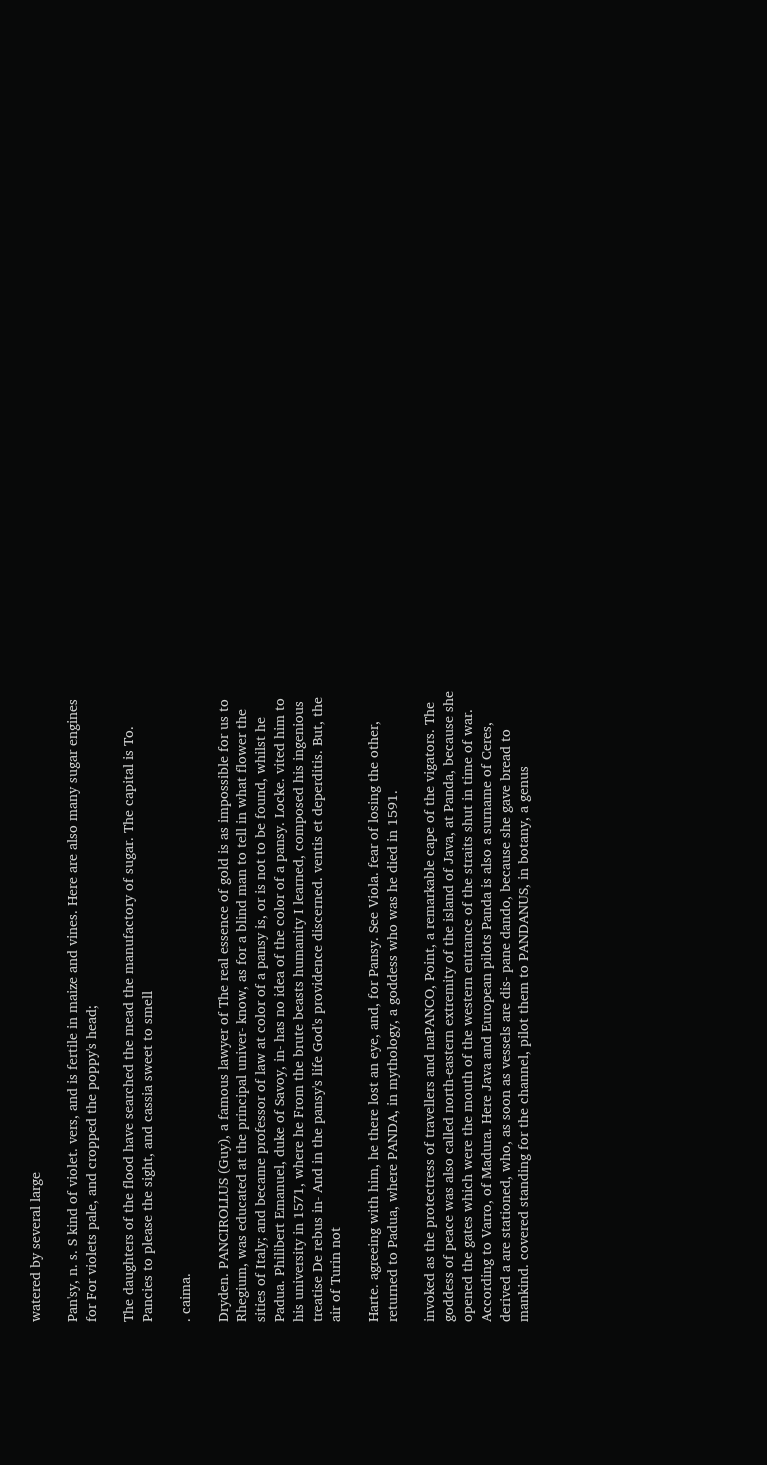watered by several large

Pan'sy, n. s. S kind of violet. vers, and is fertile in maize and vines. Here are also many sugar engines for For violets pale, and cropped the poppy's head;

The daughters of the flood have searched the mead the manufactory of sugar. The capital is To. Pancies to please the sight, and cassia sweet to smell

. caima.

Dryden. PANCIROLLUS (Guy), a famous lawyer of The real essence of gold is as impossible for us to Rhegium, was educated at the principal univer- know, as for a blind man to tell in what flower the sities of Italy; and became professor of law at color of a pansy is, or is not to be found, whilst he Padua. Philibert Emanuel, duke of Savoy, in- has no idea of the color of a pansy. Locke. vited him to his university in 1571, where he From the brute beasts humanity I learned, composed his ingenious treatise De rebus in- And in the pansy's life God's providence discerned. ventis et deperditis. But, the air of Turin not

Harte. agreeing with him, he there lost an eye, and, for Pansy. See Viola. fear of losing the other, returned to Padua, where PANDA, in mythology, a goddess who was he died in 1591.

invoked as the protectress of travellers and naPANCO, Point, a remarkable cape of the vigators. The goddess of peace was also called north-eastern extremity of the island of Java, at Panda, because she opened the gates which were the mouth of the western entrance of the straits shut in time of war. According to Varro, of Madura. Here Java and European pilots Panda is also a surname of Ceres, derived a are stationed, who, as soon as vessels are dis- pane dando, because she gave bread to mankind. covered standing for the channel, pilot them to PANDANUS, in botany, a genus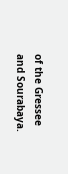of the Gressee and Sourabaya.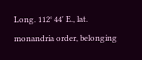Long. 112° 44' E., lat. monandria order, belonging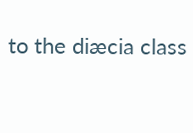to the diæcia class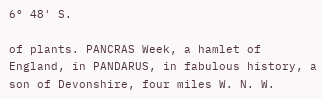6° 48' S.

of plants. PANCRAS Week, a hamlet of England, in PANDARUS, in fabulous history, a son of Devonshire, four miles W. N. W.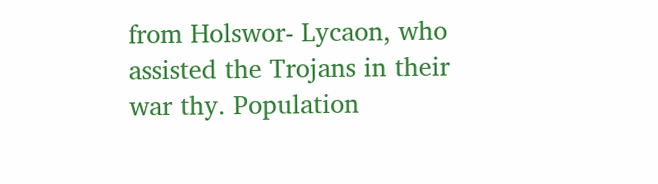from Holswor- Lycaon, who assisted the Trojans in their war thy. Population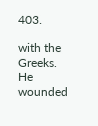403.

with the Greeks. He wounded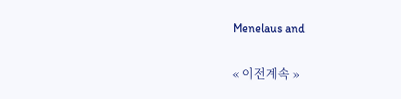Menelaus and

« 이전계속 »